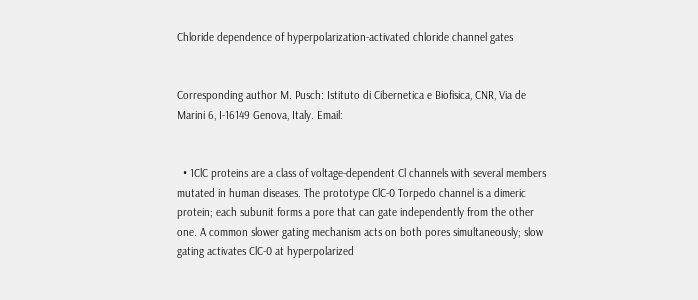Chloride dependence of hyperpolarization-activated chloride channel gates


Corresponding author M. Pusch: Istituto di Cibernetica e Biofisica, CNR, Via de Marini 6, I-16149 Genova, Italy. Email:


  • 1ClC proteins are a class of voltage-dependent Cl channels with several members mutated in human diseases. The prototype ClC-0 Torpedo channel is a dimeric protein; each subunit forms a pore that can gate independently from the other one. A common slower gating mechanism acts on both pores simultaneously; slow gating activates ClC-0 at hyperpolarized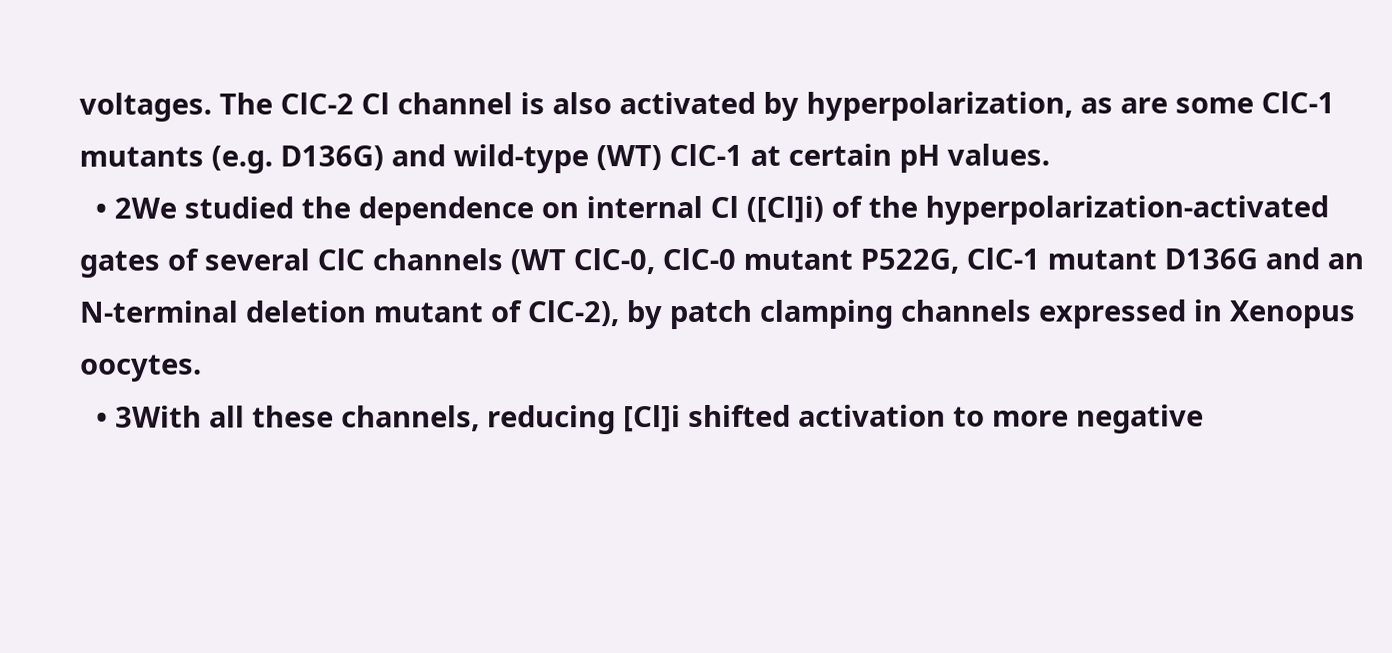voltages. The ClC-2 Cl channel is also activated by hyperpolarization, as are some ClC-1 mutants (e.g. D136G) and wild-type (WT) ClC-1 at certain pH values.
  • 2We studied the dependence on internal Cl ([Cl]i) of the hyperpolarization-activated gates of several ClC channels (WT ClC-0, ClC-0 mutant P522G, ClC-1 mutant D136G and an N-terminal deletion mutant of ClC-2), by patch clamping channels expressed in Xenopus oocytes.
  • 3With all these channels, reducing [Cl]i shifted activation to more negative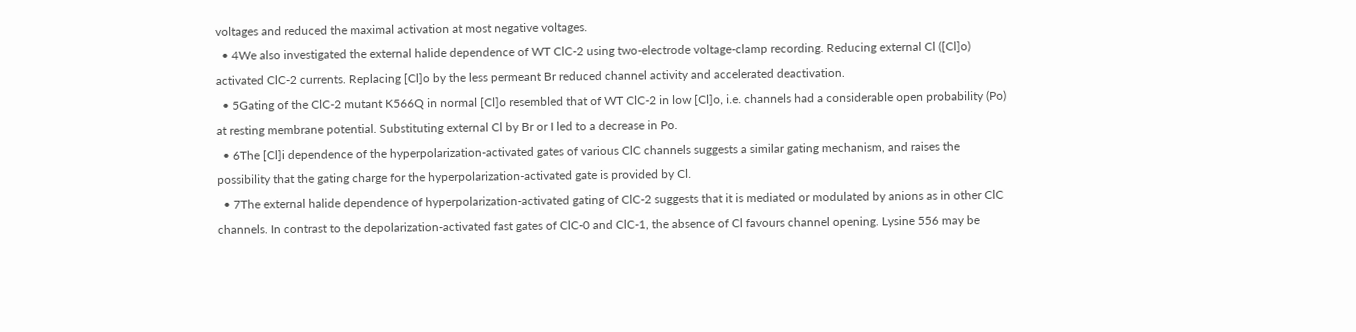voltages and reduced the maximal activation at most negative voltages.
  • 4We also investigated the external halide dependence of WT ClC-2 using two-electrode voltage-clamp recording. Reducing external Cl ([Cl]o) activated ClC-2 currents. Replacing [Cl]o by the less permeant Br reduced channel activity and accelerated deactivation.
  • 5Gating of the ClC-2 mutant K566Q in normal [Cl]o resembled that of WT ClC-2 in low [Cl]o, i.e. channels had a considerable open probability (Po) at resting membrane potential. Substituting external Cl by Br or I led to a decrease in Po.
  • 6The [Cl]i dependence of the hyperpolarization-activated gates of various ClC channels suggests a similar gating mechanism, and raises the possibility that the gating charge for the hyperpolarization-activated gate is provided by Cl.
  • 7The external halide dependence of hyperpolarization-activated gating of ClC-2 suggests that it is mediated or modulated by anions as in other ClC channels. In contrast to the depolarization-activated fast gates of ClC-0 and ClC-1, the absence of Cl favours channel opening. Lysine 556 may be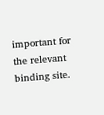important for the relevant binding site.